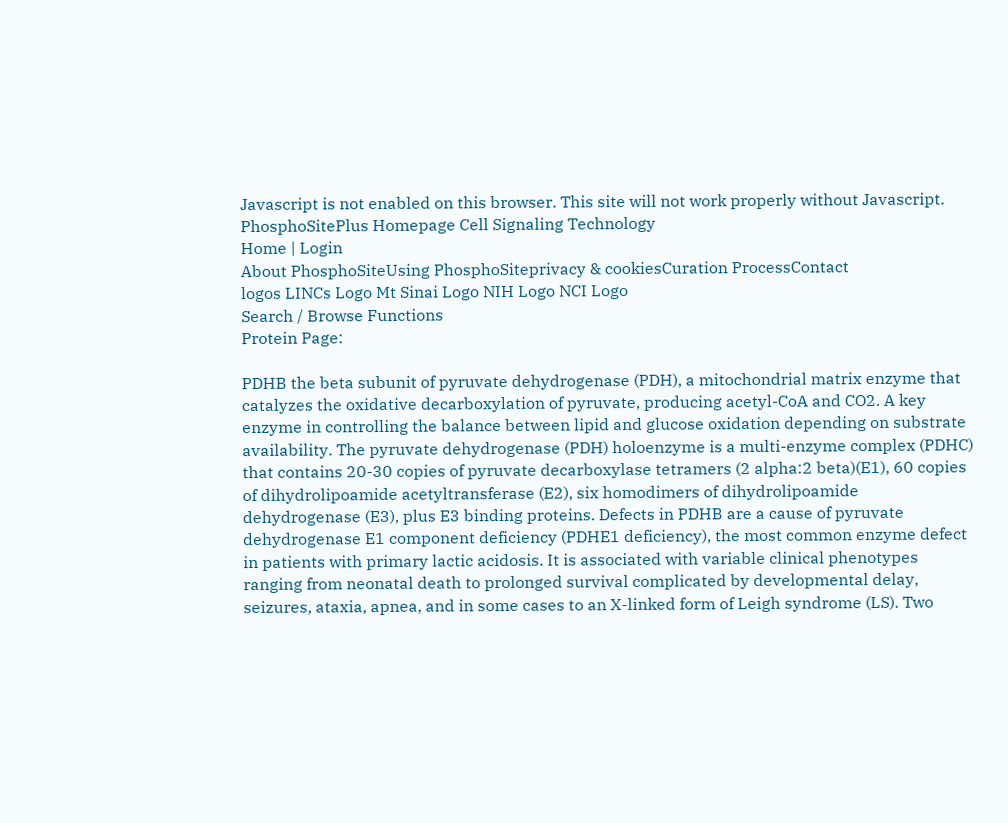Javascript is not enabled on this browser. This site will not work properly without Javascript.
PhosphoSitePlus Homepage Cell Signaling Technology
Home | Login
About PhosphoSiteUsing PhosphoSiteprivacy & cookiesCuration ProcessContact
logos LINCs Logo Mt Sinai Logo NIH Logo NCI Logo
Search / Browse Functions
Protein Page:

PDHB the beta subunit of pyruvate dehydrogenase (PDH), a mitochondrial matrix enzyme that catalyzes the oxidative decarboxylation of pyruvate, producing acetyl-CoA and CO2. A key enzyme in controlling the balance between lipid and glucose oxidation depending on substrate availability. The pyruvate dehydrogenase (PDH) holoenzyme is a multi-enzyme complex (PDHC) that contains 20-30 copies of pyruvate decarboxylase tetramers (2 alpha:2 beta)(E1), 60 copies of dihydrolipoamide acetyltransferase (E2), six homodimers of dihydrolipoamide dehydrogenase (E3), plus E3 binding proteins. Defects in PDHB are a cause of pyruvate dehydrogenase E1 component deficiency (PDHE1 deficiency), the most common enzyme defect in patients with primary lactic acidosis. It is associated with variable clinical phenotypes ranging from neonatal death to prolonged survival complicated by developmental delay, seizures, ataxia, apnea, and in some cases to an X-linked form of Leigh syndrome (LS). Two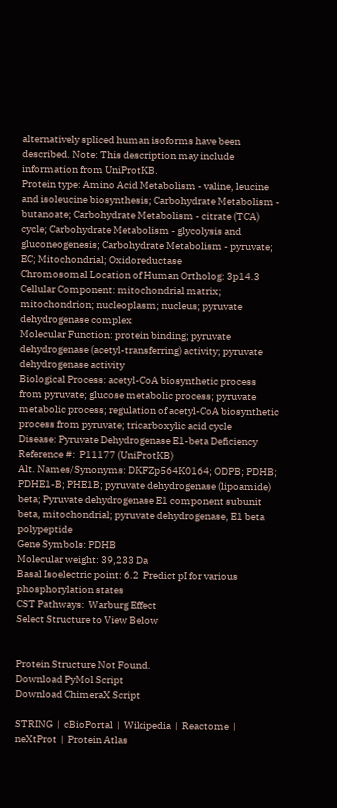alternatively spliced human isoforms have been described. Note: This description may include information from UniProtKB.
Protein type: Amino Acid Metabolism - valine, leucine and isoleucine biosynthesis; Carbohydrate Metabolism - butanoate; Carbohydrate Metabolism - citrate (TCA) cycle; Carbohydrate Metabolism - glycolysis and gluconeogenesis; Carbohydrate Metabolism - pyruvate; EC; Mitochondrial; Oxidoreductase
Chromosomal Location of Human Ortholog: 3p14.3
Cellular Component: mitochondrial matrix; mitochondrion; nucleoplasm; nucleus; pyruvate dehydrogenase complex
Molecular Function: protein binding; pyruvate dehydrogenase (acetyl-transferring) activity; pyruvate dehydrogenase activity
Biological Process: acetyl-CoA biosynthetic process from pyruvate; glucose metabolic process; pyruvate metabolic process; regulation of acetyl-CoA biosynthetic process from pyruvate; tricarboxylic acid cycle
Disease: Pyruvate Dehydrogenase E1-beta Deficiency
Reference #:  P11177 (UniProtKB)
Alt. Names/Synonyms: DKFZp564K0164; ODPB; PDHB; PDHE1-B; PHE1B; pyruvate dehydrogenase (lipoamide) beta; Pyruvate dehydrogenase E1 component subunit beta, mitochondrial; pyruvate dehydrogenase, E1 beta polypeptide
Gene Symbols: PDHB
Molecular weight: 39,233 Da
Basal Isoelectric point: 6.2  Predict pI for various phosphorylation states
CST Pathways:  Warburg Effect
Select Structure to View Below


Protein Structure Not Found.
Download PyMol Script
Download ChimeraX Script

STRING  |  cBioPortal  |  Wikipedia  |  Reactome  |  neXtProt  |  Protein Atlas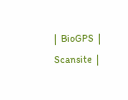|  BioGPS  |  Scansite  |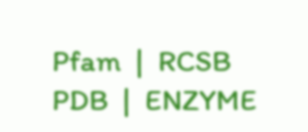Pfam  |  RCSB PDB  |  ENZYME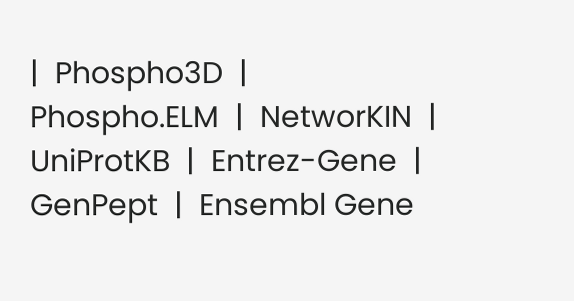|  Phospho3D  |  Phospho.ELM  |  NetworKIN  |  UniProtKB  |  Entrez-Gene  |  GenPept  |  Ensembl Gene